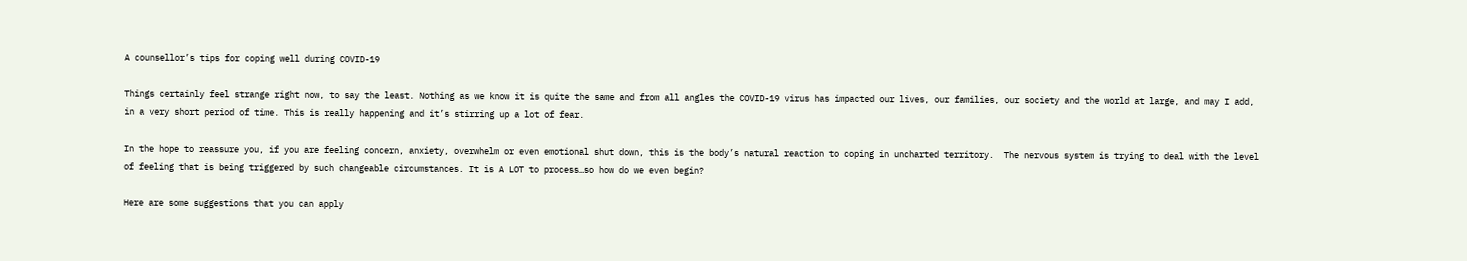A counsellor’s tips for coping well during COVID-19

Things certainly feel strange right now, to say the least. Nothing as we know it is quite the same and from all angles the COVID-19 virus has impacted our lives, our families, our society and the world at large, and may I add, in a very short period of time. This is really happening and it’s stirring up a lot of fear.

In the hope to reassure you, if you are feeling concern, anxiety, overwhelm or even emotional shut down, this is the body’s natural reaction to coping in uncharted territory.  The nervous system is trying to deal with the level of feeling that is being triggered by such changeable circumstances. It is A LOT to process…so how do we even begin?

Here are some suggestions that you can apply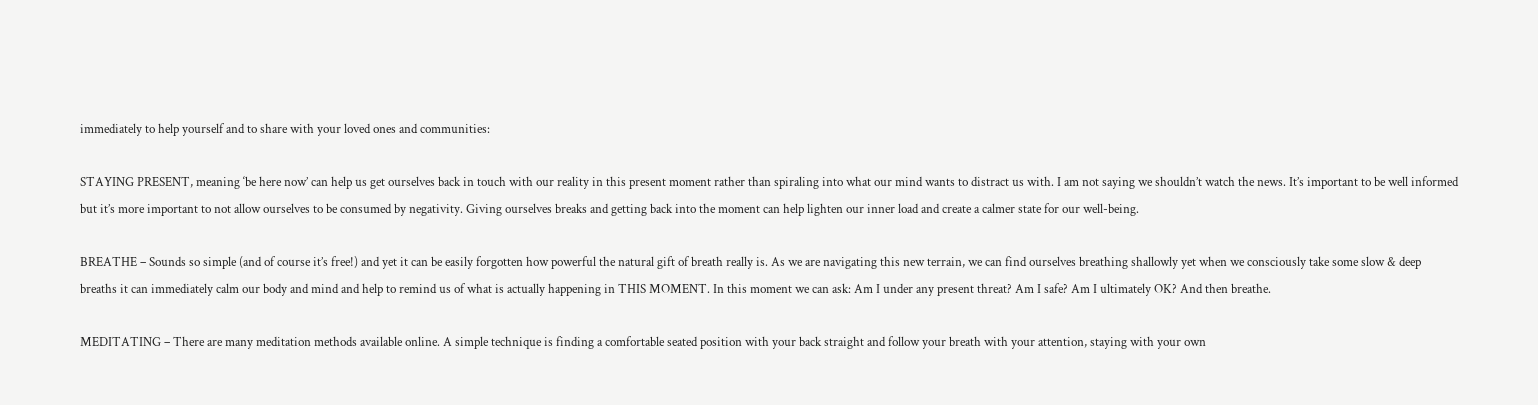immediately to help yourself and to share with your loved ones and communities:

STAYING PRESENT, meaning ‘be here now’ can help us get ourselves back in touch with our reality in this present moment rather than spiraling into what our mind wants to distract us with. I am not saying we shouldn’t watch the news. It’s important to be well informed but it’s more important to not allow ourselves to be consumed by negativity. Giving ourselves breaks and getting back into the moment can help lighten our inner load and create a calmer state for our well-being.

BREATHE – Sounds so simple (and of course it’s free!) and yet it can be easily forgotten how powerful the natural gift of breath really is. As we are navigating this new terrain, we can find ourselves breathing shallowly yet when we consciously take some slow & deep breaths it can immediately calm our body and mind and help to remind us of what is actually happening in THIS MOMENT. In this moment we can ask: Am I under any present threat? Am I safe? Am I ultimately OK? And then breathe.

MEDITATING – There are many meditation methods available online. A simple technique is finding a comfortable seated position with your back straight and follow your breath with your attention, staying with your own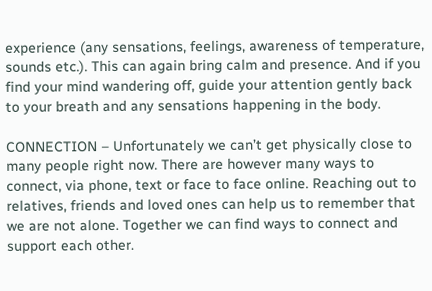experience (any sensations, feelings, awareness of temperature, sounds etc.). This can again bring calm and presence. And if you find your mind wandering off, guide your attention gently back to your breath and any sensations happening in the body.

CONNECTION – Unfortunately we can’t get physically close to many people right now. There are however many ways to connect, via phone, text or face to face online. Reaching out to relatives, friends and loved ones can help us to remember that we are not alone. Together we can find ways to connect and support each other.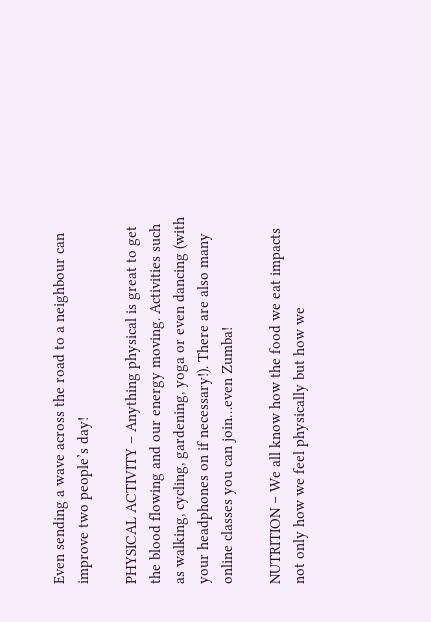Even sending a wave across the road to a neighbour can improve two people’s day!

PHYSICAL ACTIVITY – Anything physical is great to get the blood flowing and our energy moving. Activities such as walking, cycling, gardening, yoga or even dancing (with your headphones on if necessary!). There are also many online classes you can join…even Zumba!

NUTRITION – We all know how the food we eat impacts not only how we feel physically but how we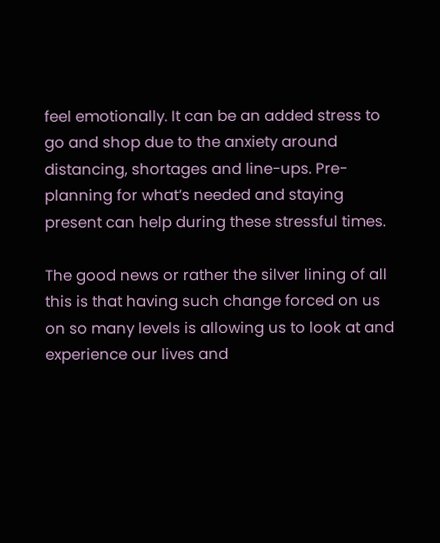feel emotionally. It can be an added stress to go and shop due to the anxiety around distancing, shortages and line-ups. Pre-planning for what’s needed and staying present can help during these stressful times.

The good news or rather the silver lining of all this is that having such change forced on us on so many levels is allowing us to look at and experience our lives and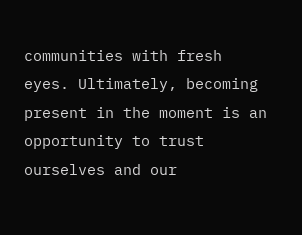communities with fresh eyes. Ultimately, becoming present in the moment is an opportunity to trust ourselves and our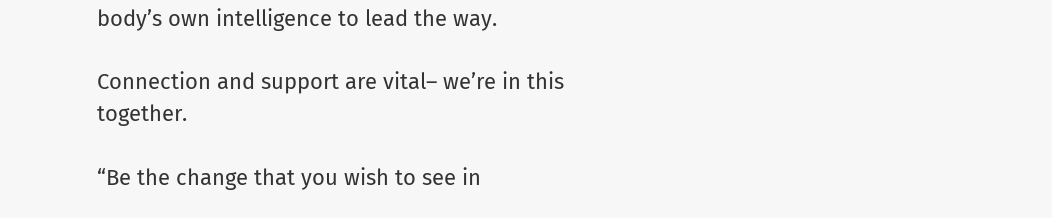body’s own intelligence to lead the way.

Connection and support are vital– we’re in this together.

“Be the change that you wish to see in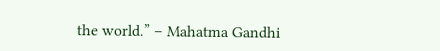the world.” – Mahatma Gandhi